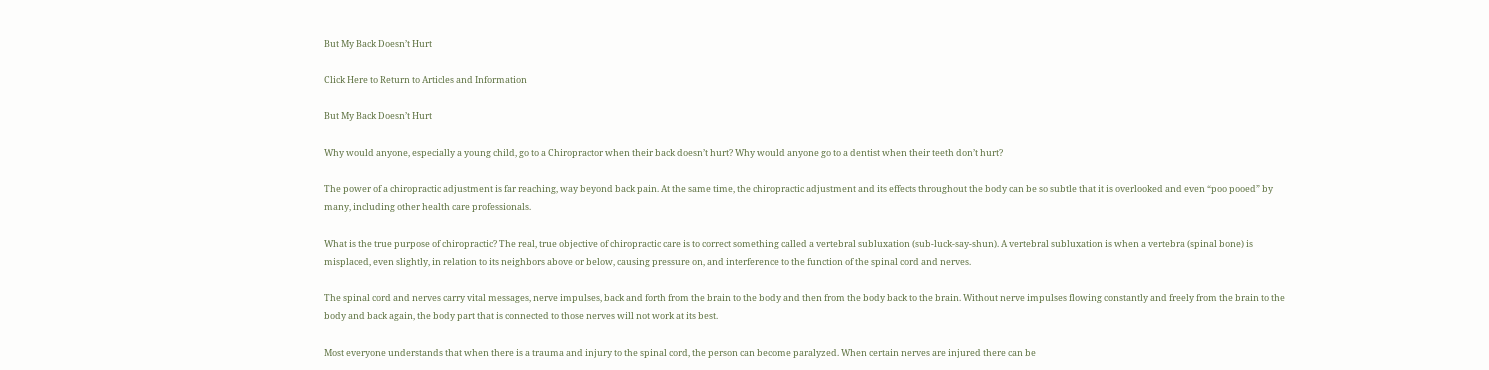But My Back Doesn’t Hurt

Click Here to Return to Articles and Information

But My Back Doesn’t Hurt

Why would anyone, especially a young child, go to a Chiropractor when their back doesn’t hurt? Why would anyone go to a dentist when their teeth don’t hurt?

The power of a chiropractic adjustment is far reaching, way beyond back pain. At the same time, the chiropractic adjustment and its effects throughout the body can be so subtle that it is overlooked and even “poo pooed” by many, including other health care professionals.

What is the true purpose of chiropractic? The real, true objective of chiropractic care is to correct something called a vertebral subluxation (sub-luck-say-shun). A vertebral subluxation is when a vertebra (spinal bone) is misplaced, even slightly, in relation to its neighbors above or below, causing pressure on, and interference to the function of the spinal cord and nerves.

The spinal cord and nerves carry vital messages, nerve impulses, back and forth from the brain to the body and then from the body back to the brain. Without nerve impulses flowing constantly and freely from the brain to the body and back again, the body part that is connected to those nerves will not work at its best.

Most everyone understands that when there is a trauma and injury to the spinal cord, the person can become paralyzed. When certain nerves are injured there can be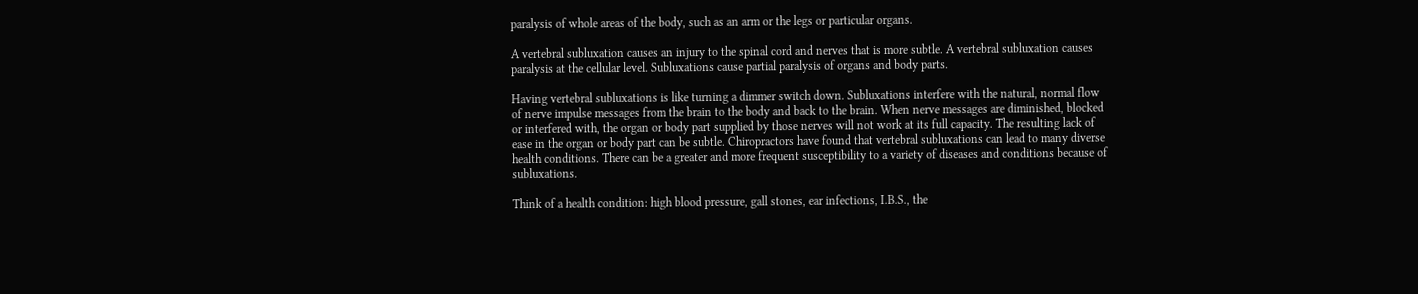paralysis of whole areas of the body, such as an arm or the legs or particular organs.

A vertebral subluxation causes an injury to the spinal cord and nerves that is more subtle. A vertebral subluxation causes paralysis at the cellular level. Subluxations cause partial paralysis of organs and body parts.

Having vertebral subluxations is like turning a dimmer switch down. Subluxations interfere with the natural, normal flow of nerve impulse messages from the brain to the body and back to the brain. When nerve messages are diminished, blocked or interfered with, the organ or body part supplied by those nerves will not work at its full capacity. The resulting lack of ease in the organ or body part can be subtle. Chiropractors have found that vertebral subluxations can lead to many diverse health conditions. There can be a greater and more frequent susceptibility to a variety of diseases and conditions because of subluxations.

Think of a health condition: high blood pressure, gall stones, ear infections, I.B.S., the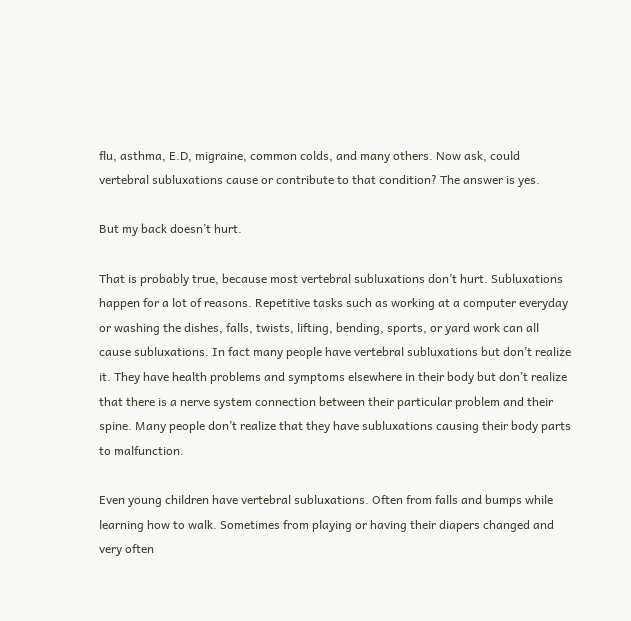flu, asthma, E.D, migraine, common colds, and many others. Now ask, could vertebral subluxations cause or contribute to that condition? The answer is yes.

But my back doesn’t hurt.

That is probably true, because most vertebral subluxations don’t hurt. Subluxations happen for a lot of reasons. Repetitive tasks such as working at a computer everyday or washing the dishes, falls, twists, lifting, bending, sports, or yard work can all cause subluxations. In fact many people have vertebral subluxations but don’t realize it. They have health problems and symptoms elsewhere in their body but don’t realize that there is a nerve system connection between their particular problem and their spine. Many people don’t realize that they have subluxations causing their body parts to malfunction.

Even young children have vertebral subluxations. Often from falls and bumps while learning how to walk. Sometimes from playing or having their diapers changed and very often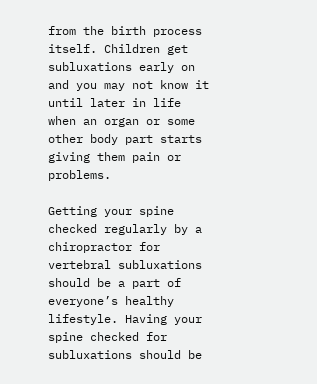from the birth process itself. Children get subluxations early on and you may not know it until later in life when an organ or some other body part starts giving them pain or problems.

Getting your spine checked regularly by a chiropractor for vertebral subluxations should be a part of everyone’s healthy lifestyle. Having your spine checked for subluxations should be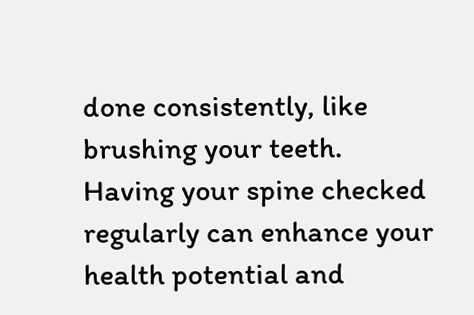done consistently, like brushing your teeth. Having your spine checked regularly can enhance your health potential and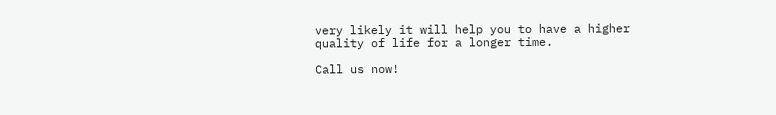very likely it will help you to have a higher quality of life for a longer time.

Call us now!